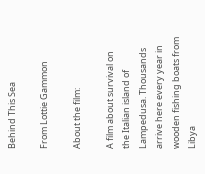Behind This Sea

From Lottie Gammon

About the film:

A film about survival on the Italian island of Lampedusa. Thousands arrive here every year in wooden fishing boats from Libya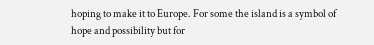hoping to make it to Europe. For some the island is a symbol of hope and possibility but for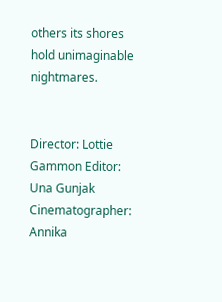others its shores hold unimaginable nightmares.


Director: Lottie Gammon Editor: Una Gunjak Cinematographer: Annika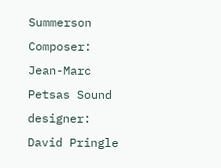Summerson Composer: Jean-Marc Petsas Sound designer: David Pringle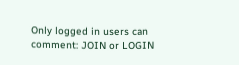Only logged in users can comment: JOIN or LOGIN